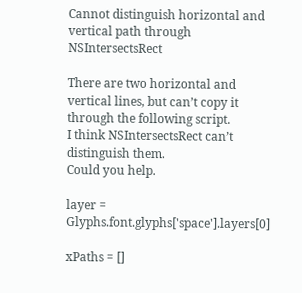Cannot distinguish horizontal and vertical path through NSIntersectsRect

There are two horizontal and vertical lines, but can’t copy it through the following script.
I think NSIntersectsRect can’t distinguish them.
Could you help.

layer = Glyphs.font.glyphs['space'].layers[0]

xPaths = []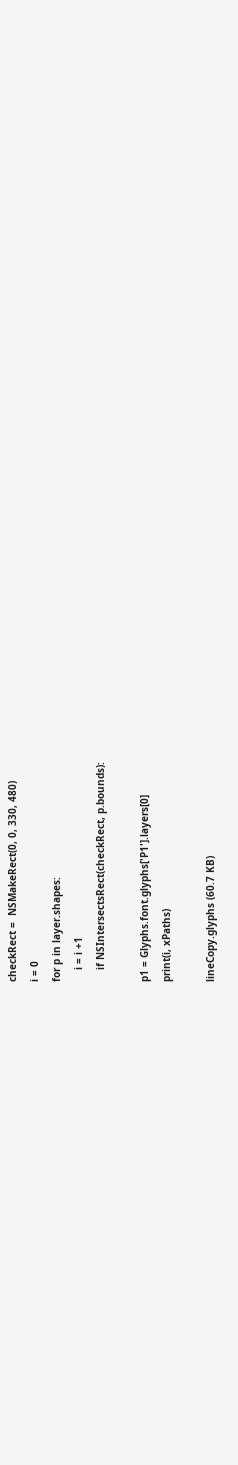checkRect =  NSMakeRect(0, 0, 330, 480)
i = 0
for p in layer.shapes:
    i = i +1
    if NSIntersectsRect(checkRect, p.bounds):

p1 = Glyphs.font.glyphs['P1'].layers[0]
print(i, xPaths)

lineCopy.glyphs (60.7 KB)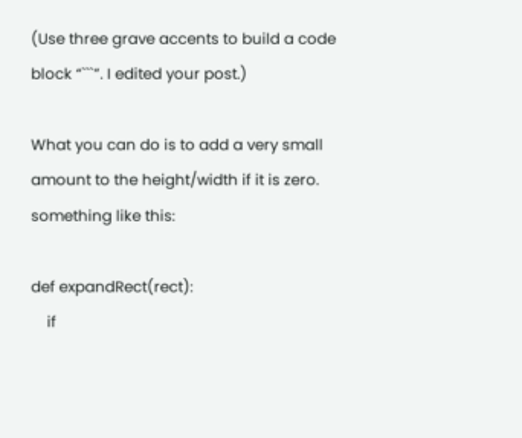(Use three grave accents to build a code block “```”. I edited your post.)

What you can do is to add a very small amount to the height/width if it is zero.
something like this:

def expandRect(rect):
    if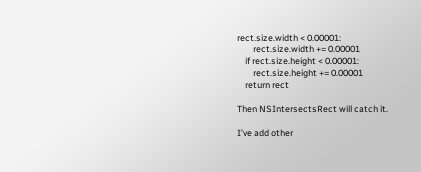rect.size.width < 0.00001:
        rect.size.width += 0.00001
    if rect.size.height < 0.00001:
        rect.size.height += 0.00001
    return rect

Then NSIntersectsRect will catch it.

I’ve add other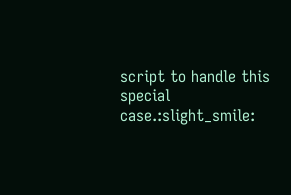script to handle this special case.:slight_smile: